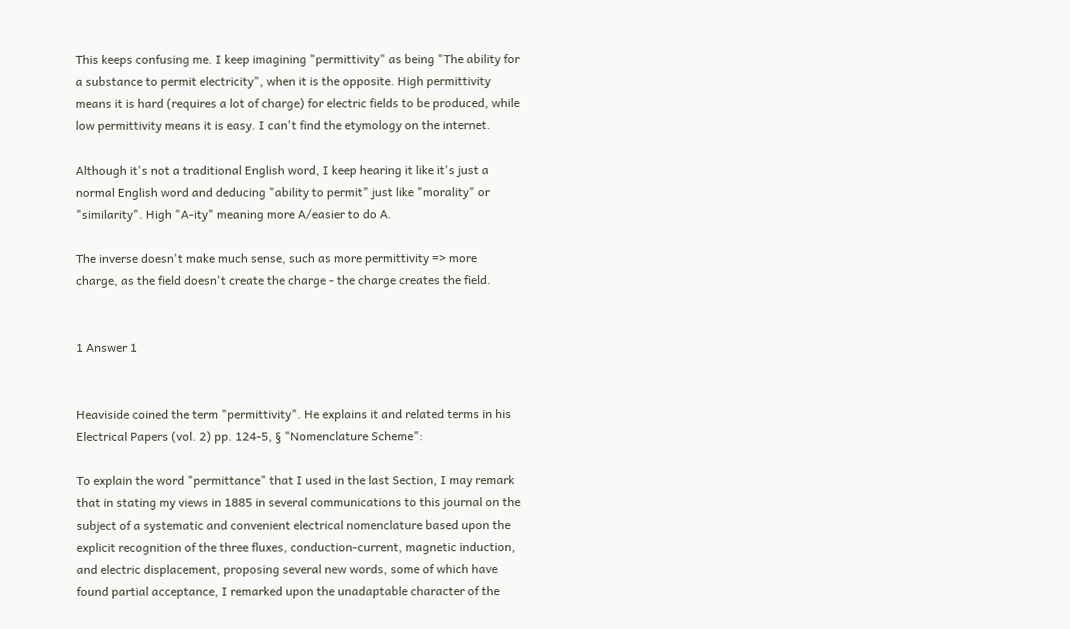This keeps confusing me. I keep imagining "permittivity" as being "The ability for a substance to permit electricity", when it is the opposite. High permittivity means it is hard (requires a lot of charge) for electric fields to be produced, while low permittivity means it is easy. I can't find the etymology on the internet.

Although it's not a traditional English word, I keep hearing it like it's just a normal English word and deducing "ability to permit" just like "morality" or "similarity". High "A-ity" meaning more A/easier to do A.

The inverse doesn't make much sense, such as more permittivity => more charge, as the field doesn't create the charge - the charge creates the field.


1 Answer 1


Heaviside coined the term "permittivity". He explains it and related terms in his Electrical Papers (vol. 2) pp. 124-5, § "Nomenclature Scheme":

To explain the word "permittance" that I used in the last Section, I may remark that in stating my views in 1885 in several communications to this journal on the subject of a systematic and convenient electrical nomenclature based upon the explicit recognition of the three fluxes, conduction-current, magnetic induction, and electric displacement, proposing several new words, some of which have found partial acceptance, I remarked upon the unadaptable character of the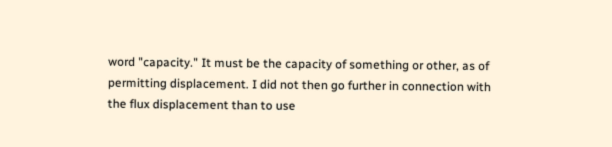word "capacity." It must be the capacity of something or other, as of permitting displacement. I did not then go further in connection with the flux displacement than to use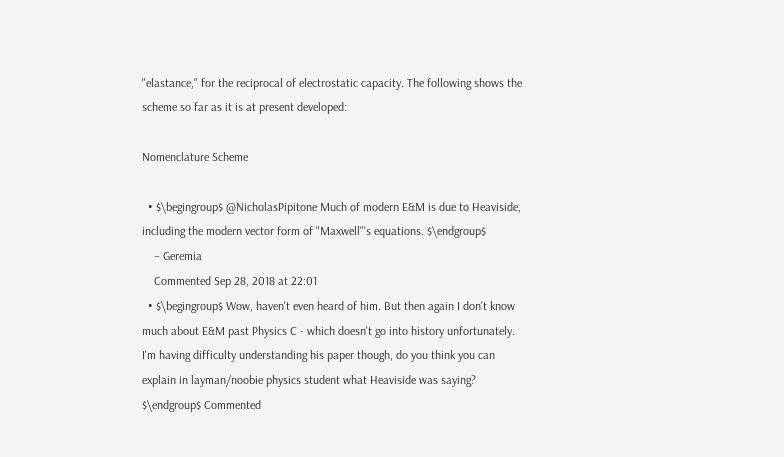"elastance," for the reciprocal of electrostatic capacity. The following shows the scheme so far as it is at present developed:

Nomenclature Scheme

  • $\begingroup$ @NicholasPipitone Much of modern E&M is due to Heaviside, including the modern vector form of "Maxwell"'s equations. $\endgroup$
    – Geremia
    Commented Sep 28, 2018 at 22:01
  • $\begingroup$ Wow, haven't even heard of him. But then again I don't know much about E&M past Physics C - which doesn't go into history unfortunately. I'm having difficulty understanding his paper though, do you think you can explain in layman/noobie physics student what Heaviside was saying? $\endgroup$ Commented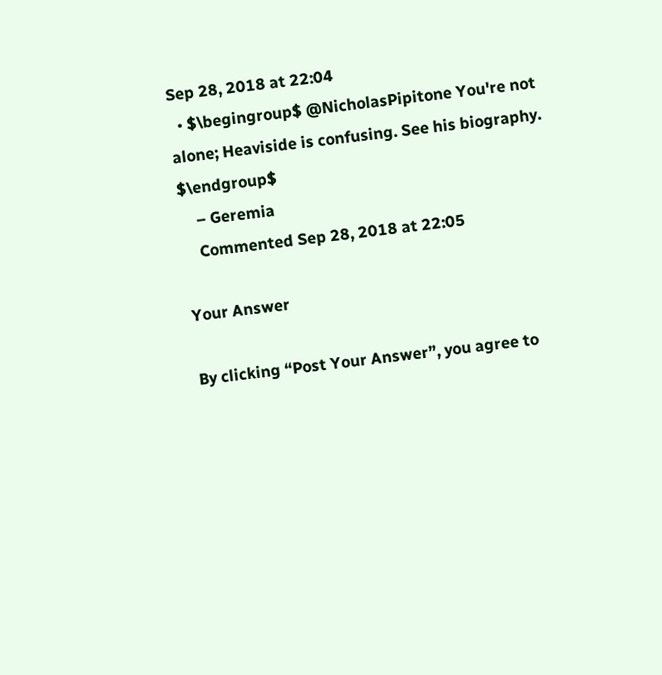Sep 28, 2018 at 22:04
  • $\begingroup$ @NicholasPipitone You're not alone; Heaviside is confusing. See his biography. $\endgroup$
    – Geremia
    Commented Sep 28, 2018 at 22:05

Your Answer

By clicking “Post Your Answer”, you agree to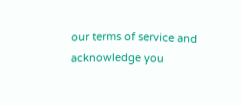our terms of service and acknowledge you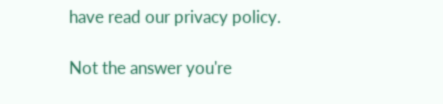have read our privacy policy.

Not the answer you're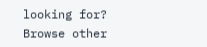looking for? Browse other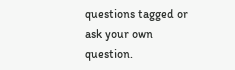questions tagged or ask your own question.